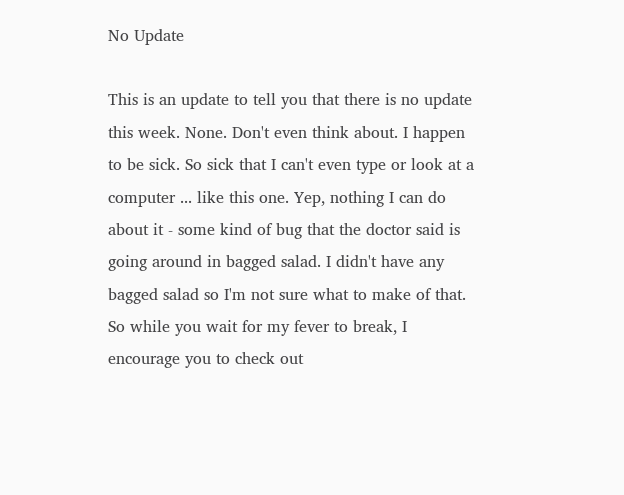No Update

This is an update to tell you that there is no update this week. None. Don't even think about. I happen to be sick. So sick that I can't even type or look at a computer ... like this one. Yep, nothing I can do about it - some kind of bug that the doctor said is going around in bagged salad. I didn't have any bagged salad so I'm not sure what to make of that. So while you wait for my fever to break, I encourage you to check out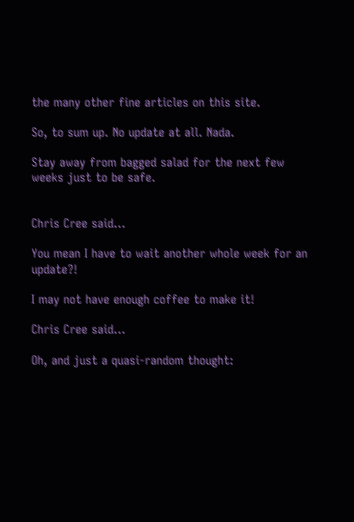the many other fine articles on this site.

So, to sum up. No update at all. Nada.

Stay away from bagged salad for the next few weeks just to be safe.


Chris Cree said...

You mean I have to wait another whole week for an update?!

I may not have enough coffee to make it!

Chris Cree said...

Oh, and just a quasi-random thought: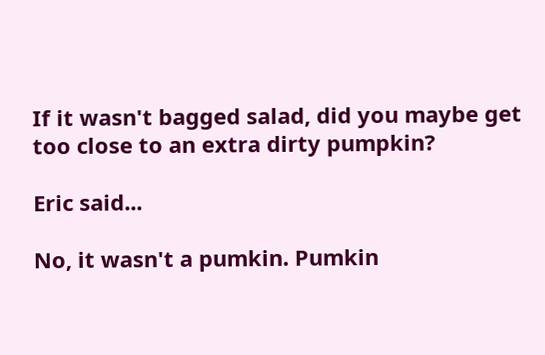If it wasn't bagged salad, did you maybe get too close to an extra dirty pumpkin?

Eric said...

No, it wasn't a pumkin. Pumkin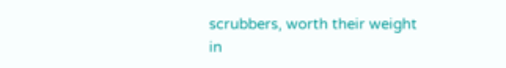scrubbers, worth their weight in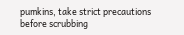pumkins, take strict precautions before scrubbing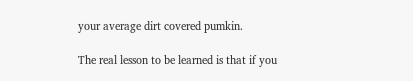your average dirt covered pumkin.

The real lesson to be learned is that if you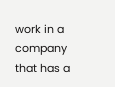work in a company that has a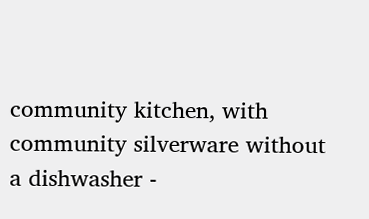community kitchen, with community silverware without a dishwasher -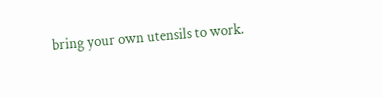bring your own utensils to work.